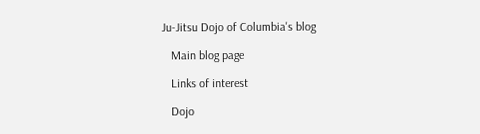Ju-Jitsu Dojo of Columbia's blog

   Main blog page

   Links of interest

   Dojo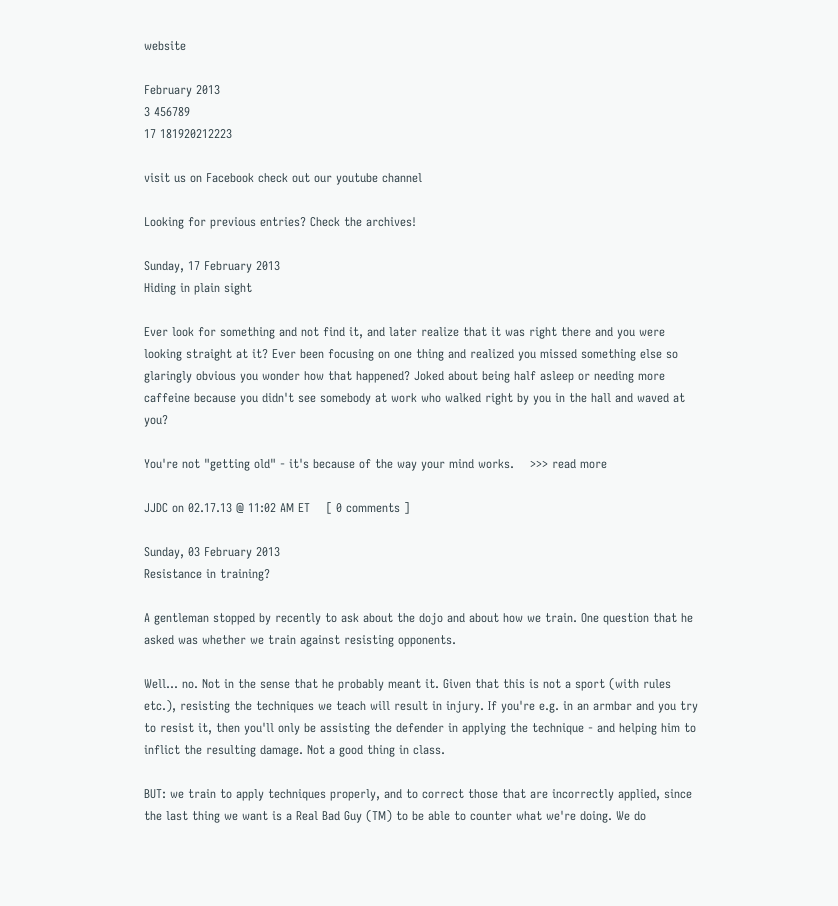website

February 2013
3 456789
17 181920212223

visit us on Facebook check out our youtube channel

Looking for previous entries? Check the archives!

Sunday, 17 February 2013
Hiding in plain sight

Ever look for something and not find it, and later realize that it was right there and you were looking straight at it? Ever been focusing on one thing and realized you missed something else so glaringly obvious you wonder how that happened? Joked about being half asleep or needing more caffeine because you didn't see somebody at work who walked right by you in the hall and waved at you?

You're not "getting old" - it's because of the way your mind works.    >>> read more

JJDC on 02.17.13 @ 11:02 AM ET    [ 0 comments ]

Sunday, 03 February 2013
Resistance in training?

A gentleman stopped by recently to ask about the dojo and about how we train. One question that he asked was whether we train against resisting opponents.

Well... no. Not in the sense that he probably meant it. Given that this is not a sport (with rules etc.), resisting the techniques we teach will result in injury. If you're e.g. in an armbar and you try to resist it, then you'll only be assisting the defender in applying the technique - and helping him to inflict the resulting damage. Not a good thing in class.

BUT: we train to apply techniques properly, and to correct those that are incorrectly applied, since the last thing we want is a Real Bad Guy (TM) to be able to counter what we're doing. We do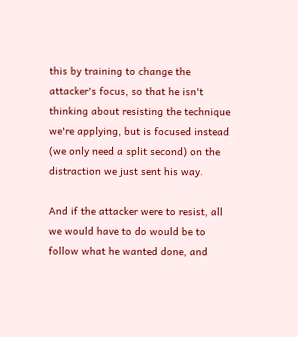this by training to change the attacker's focus, so that he isn't thinking about resisting the technique we're applying, but is focused instead (we only need a split second) on the distraction we just sent his way.

And if the attacker were to resist, all we would have to do would be to follow what he wanted done, and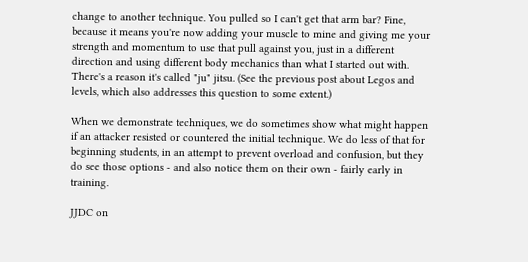change to another technique. You pulled so I can't get that arm bar? Fine, because it means you're now adding your muscle to mine and giving me your strength and momentum to use that pull against you, just in a different direction and using different body mechanics than what I started out with. There's a reason it's called "ju" jitsu. (See the previous post about Legos and levels, which also addresses this question to some extent.)

When we demonstrate techniques, we do sometimes show what might happen if an attacker resisted or countered the initial technique. We do less of that for beginning students, in an attempt to prevent overload and confusion, but they do see those options - and also notice them on their own - fairly early in training.

JJDC on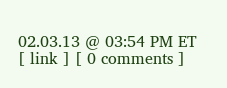02.03.13 @ 03:54 PM ET   [ link ] [ 0 comments ]